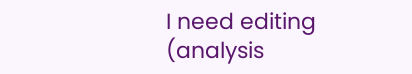I need editing (analysis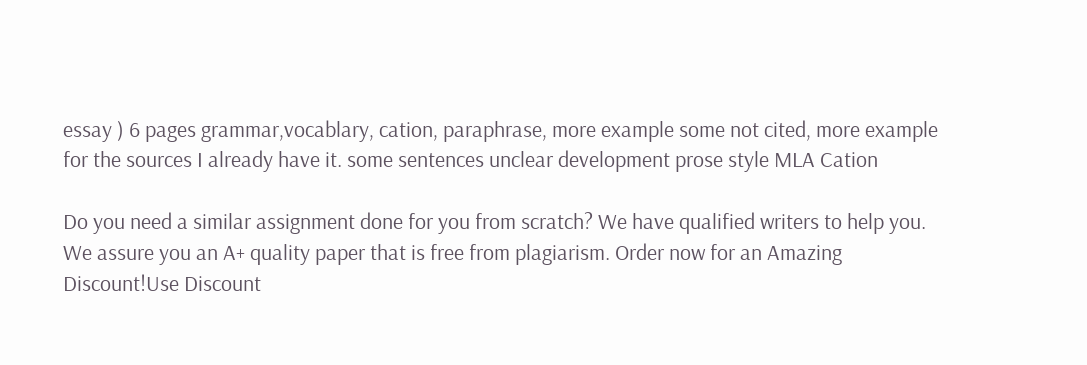essay ) 6 pages grammar,vocablary, cation, paraphrase, more example some not cited, more example for the sources I already have it. some sentences unclear development prose style MLA Cation

Do you need a similar assignment done for you from scratch? We have qualified writers to help you. We assure you an A+ quality paper that is free from plagiarism. Order now for an Amazing Discount!Use Discount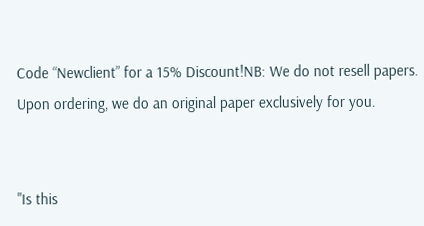Code “Newclient” for a 15% Discount!NB: We do not resell papers. Upon ordering, we do an original paper exclusively for you.


"Is this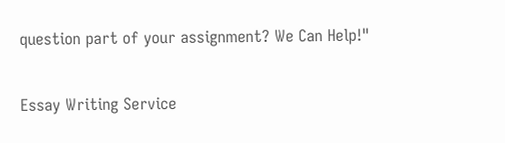question part of your assignment? We Can Help!"

Essay Writing Service